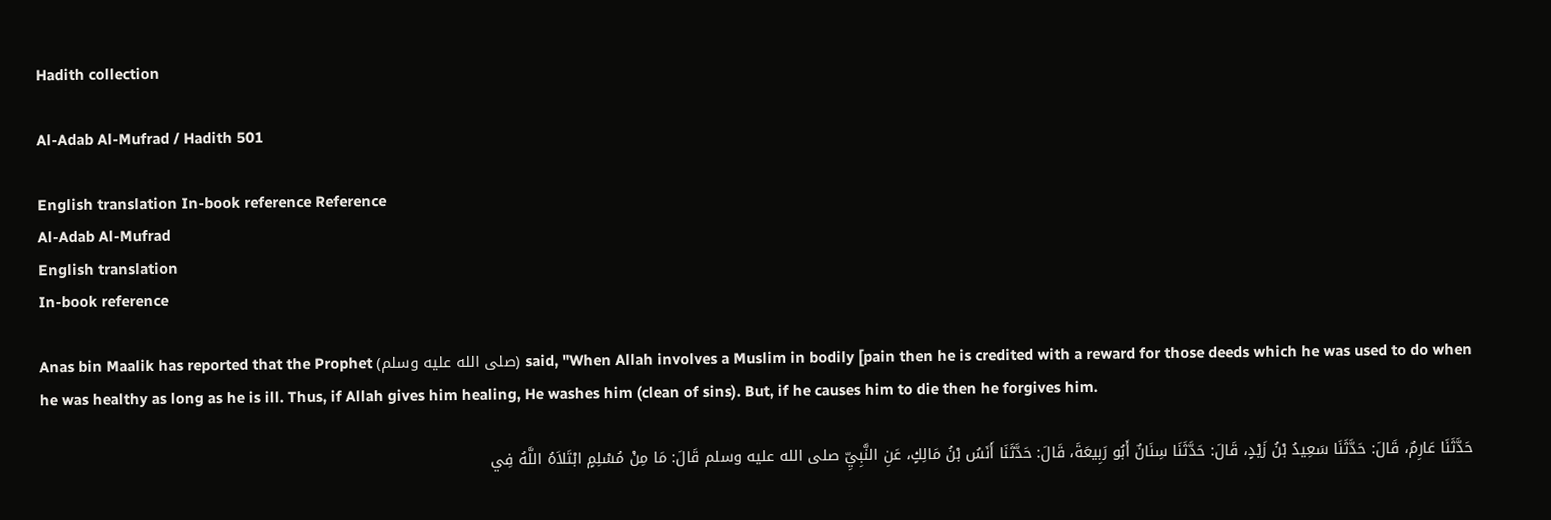Hadith collection

Al-Adab Al-Mufrad / Hadith 501

English translation In-book reference Reference
Al-Adab Al-Mufrad
English translation
In-book reference

Anas bin Maalik has reported that the Prophet (صلى الله عليه وسلم) said, "When Allah involves a Muslim in bodily [pain then he is credited with a reward for those deeds which he was used to do when he was healthy as long as he is ill. Thus, if Allah gives him healing, He washes him (clean of sins). But, if he causes him to die then he forgives him.

حَدَّثَنَا عَارِمٌ، قَالَ: حَدَّثَنَا سَعِيدُ بْنُ زَيْدٍ، قَالَ: حَدَّثَنَا سِنَانٌ أَبُو رَبِيعَةَ، قَالَ: حَدَّثَنَا أَنَسُ بْنُ مَالِكٍ، عَنِ النَّبِيِّ صلى الله عليه وسلم قَالَ: مَا مِنْ مُسْلِمٍ ابْتَلاَهُ اللَّهُ فِي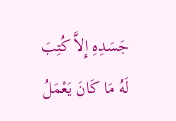جَسَدِهِ إِلاَّ كُتِبَ لَهُ مَا كَانَ يَعْمَلُ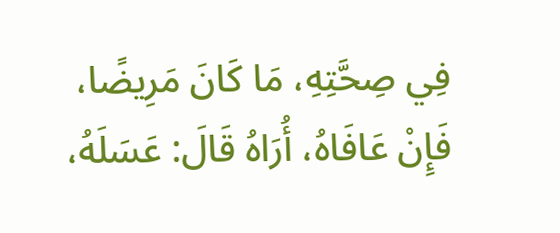فِي صِحَّتِهِ، مَا كَانَ مَرِيضًا، فَإِنْ عَافَاهُ، أُرَاهُ قَالَ: عَسَلَهُ،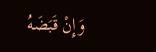وَإِنْ قَبَضَهُ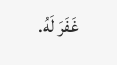غَفَرَ لَهُ.